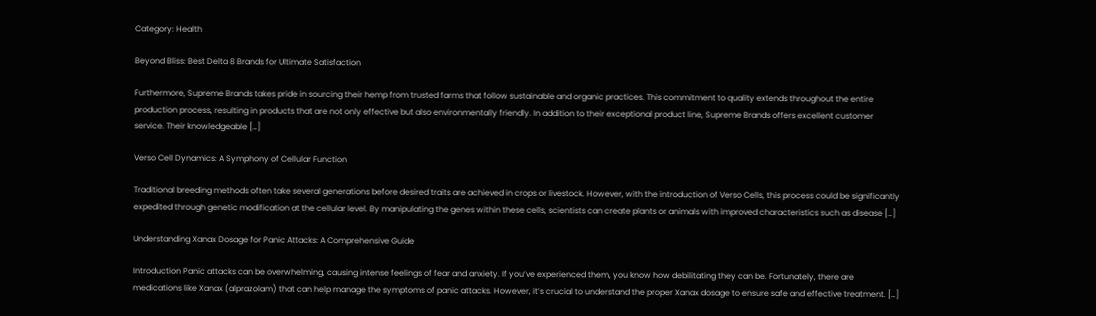Category: Health

Beyond Bliss: Best Delta 8 Brands for Ultimate Satisfaction

Furthermore, Supreme Brands takes pride in sourcing their hemp from trusted farms that follow sustainable and organic practices. This commitment to quality extends throughout the entire production process, resulting in products that are not only effective but also environmentally friendly. In addition to their exceptional product line, Supreme Brands offers excellent customer service. Their knowledgeable […]

Verso Cell Dynamics: A Symphony of Cellular Function

Traditional breeding methods often take several generations before desired traits are achieved in crops or livestock. However, with the introduction of Verso Cells, this process could be significantly expedited through genetic modification at the cellular level. By manipulating the genes within these cells, scientists can create plants or animals with improved characteristics such as disease […]

Understanding Xanax Dosage for Panic Attacks: A Comprehensive Guide

Introduction Panic attacks can be overwhelming, causing intense feelings of fear and anxiety. If you’ve experienced them, you know how debilitating they can be. Fortunately, there are medications like Xanax (alprazolam) that can help manage the symptoms of panic attacks. However, it’s crucial to understand the proper Xanax dosage to ensure safe and effective treatment. […]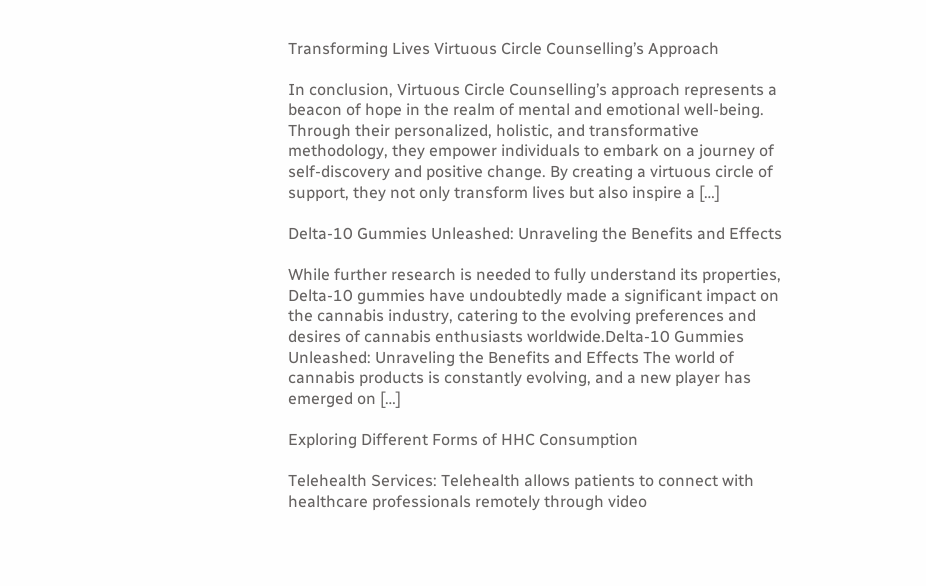Transforming Lives Virtuous Circle Counselling’s Approach

In conclusion, Virtuous Circle Counselling’s approach represents a beacon of hope in the realm of mental and emotional well-being. Through their personalized, holistic, and transformative methodology, they empower individuals to embark on a journey of self-discovery and positive change. By creating a virtuous circle of support, they not only transform lives but also inspire a […]

Delta-10 Gummies Unleashed: Unraveling the Benefits and Effects

While further research is needed to fully understand its properties, Delta-10 gummies have undoubtedly made a significant impact on the cannabis industry, catering to the evolving preferences and desires of cannabis enthusiasts worldwide.Delta-10 Gummies Unleashed: Unraveling the Benefits and Effects The world of cannabis products is constantly evolving, and a new player has emerged on […]

Exploring Different Forms of HHC Consumption

Telehealth Services: Telehealth allows patients to connect with healthcare professionals remotely through video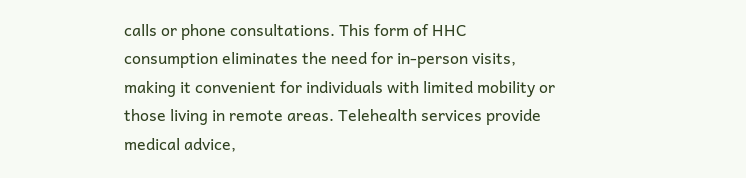calls or phone consultations. This form of HHC consumption eliminates the need for in-person visits, making it convenient for individuals with limited mobility or those living in remote areas. Telehealth services provide medical advice,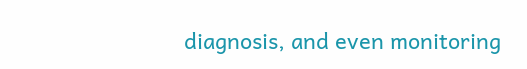diagnosis, and even monitoring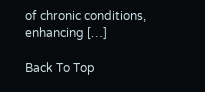of chronic conditions, enhancing […]

Back To Top